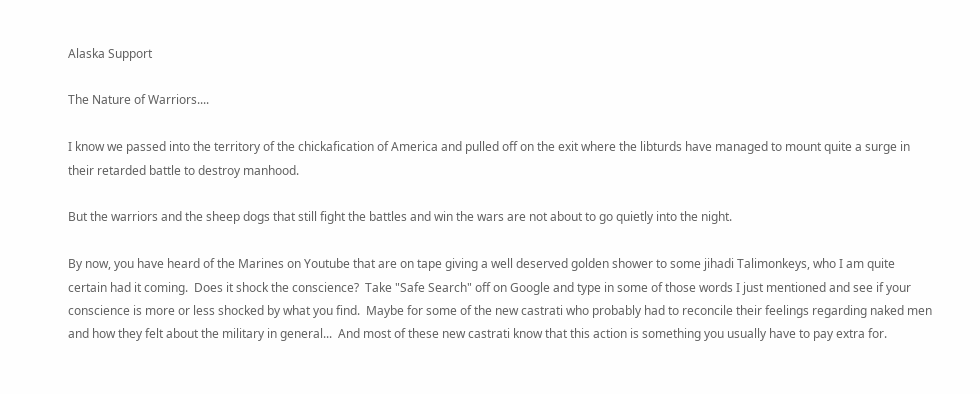Alaska Support

The Nature of Warriors....

I know we passed into the territory of the chickafication of America and pulled off on the exit where the libturds have managed to mount quite a surge in their retarded battle to destroy manhood.

But the warriors and the sheep dogs that still fight the battles and win the wars are not about to go quietly into the night.

By now, you have heard of the Marines on Youtube that are on tape giving a well deserved golden shower to some jihadi Talimonkeys, who I am quite certain had it coming.  Does it shock the conscience?  Take "Safe Search" off on Google and type in some of those words I just mentioned and see if your conscience is more or less shocked by what you find.  Maybe for some of the new castrati who probably had to reconcile their feelings regarding naked men and how they felt about the military in general...  And most of these new castrati know that this action is something you usually have to pay extra for.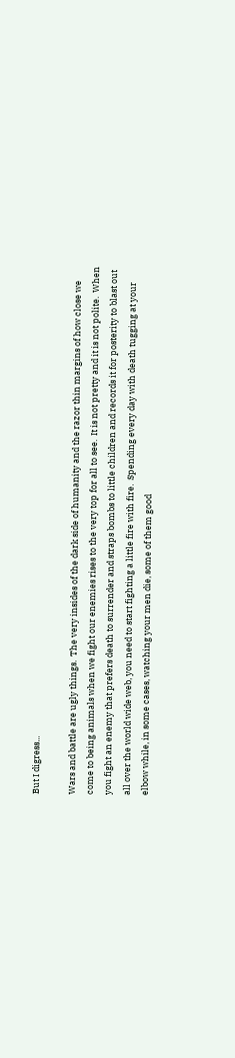But I digress...

Wars and battle are ugly things.  The very insides of the dark side of humanity and the razor thin margins of how close we come to being animals when we fight our enemies rises to the very top for all to see.  It is not pretty and it is not polite.  When you fight an enemy that prefers death to surrender and straps bombs to little children and records it for posterity to blast out all over the world wide web, you need to start fighting a little fire with fire.  Spending every day with death tugging at your elbow while, in some cases, watching your men die, some of them good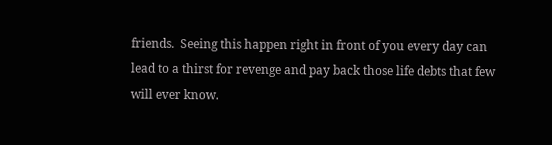friends.  Seeing this happen right in front of you every day can lead to a thirst for revenge and pay back those life debts that few will ever know.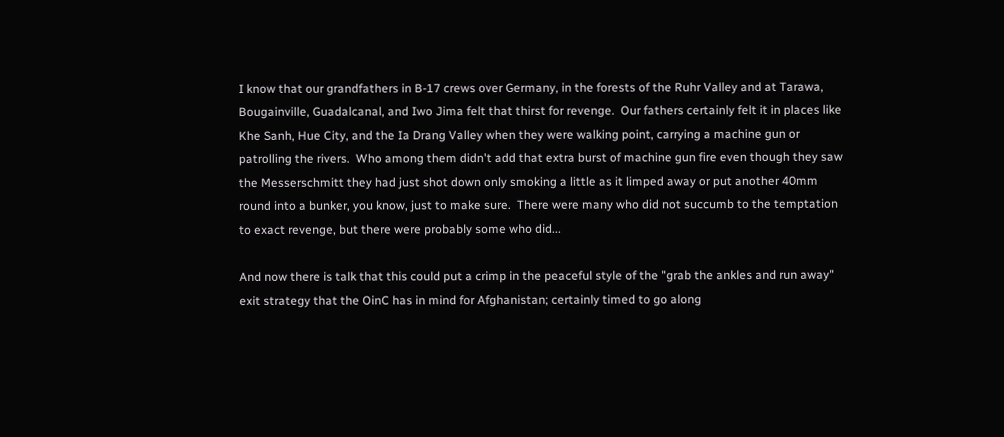I know that our grandfathers in B-17 crews over Germany, in the forests of the Ruhr Valley and at Tarawa, Bougainville, Guadalcanal, and Iwo Jima felt that thirst for revenge.  Our fathers certainly felt it in places like Khe Sanh, Hue City, and the Ia Drang Valley when they were walking point, carrying a machine gun or patrolling the rivers.  Who among them didn't add that extra burst of machine gun fire even though they saw the Messerschmitt they had just shot down only smoking a little as it limped away or put another 40mm round into a bunker, you know, just to make sure.  There were many who did not succumb to the temptation to exact revenge, but there were probably some who did...

And now there is talk that this could put a crimp in the peaceful style of the "grab the ankles and run away" exit strategy that the OinC has in mind for Afghanistan; certainly timed to go along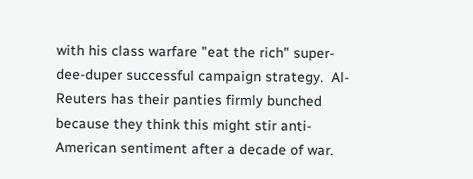with his class warfare "eat the rich" super-dee-duper successful campaign strategy.  Al-Reuters has their panties firmly bunched because they think this might stir anti-American sentiment after a decade of war.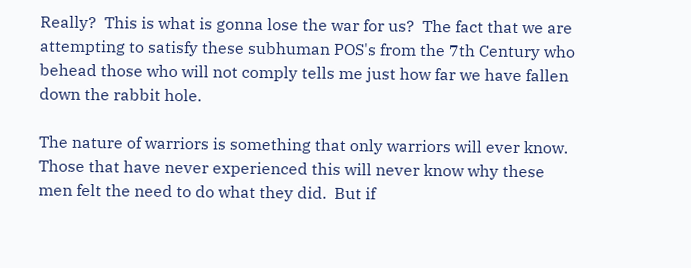Really?  This is what is gonna lose the war for us?  The fact that we are attempting to satisfy these subhuman POS's from the 7th Century who behead those who will not comply tells me just how far we have fallen down the rabbit hole.

The nature of warriors is something that only warriors will ever know.  Those that have never experienced this will never know why these men felt the need to do what they did.  But if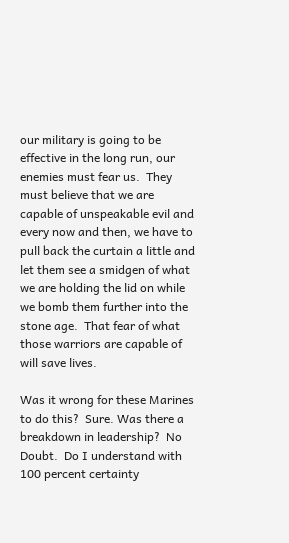our military is going to be effective in the long run, our enemies must fear us.  They must believe that we are capable of unspeakable evil and every now and then, we have to pull back the curtain a little and let them see a smidgen of what we are holding the lid on while we bomb them further into the stone age.  That fear of what those warriors are capable of will save lives.

Was it wrong for these Marines to do this?  Sure. Was there a breakdown in leadership?  No Doubt.  Do I understand with 100 percent certainty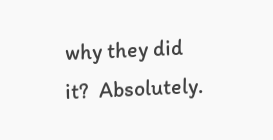why they did it?  Absolutely.